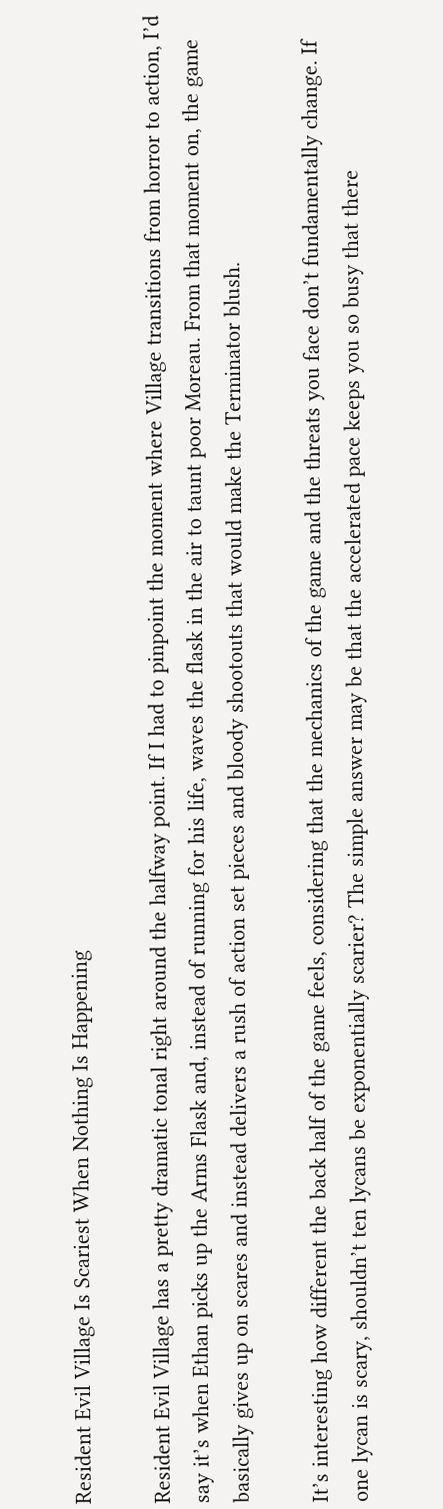Resident Evil Village Is Scariest When Nothing Is Happening

Resident Evil Village has a pretty dramatic tonal right around the halfway point. If I had to pinpoint the moment where Village transitions from horror to action, I’d say it’s when Ethan picks up the Arms Flask and, instead of running for his life, waves the flask in the air to taunt poor Moreau. From that moment on, the game basically gives up on scares and instead delivers a rush of action set pieces and bloody shootouts that would make the Terminator blush.

It’s interesting how different the back half of the game feels, considering that the mechanics of the game and the threats you face don’t fundamentally change. If one lycan is scary, shouldn’t ten lycans be exponentially scarier? The simple answer may be that the accelerated pace keeps you so busy that there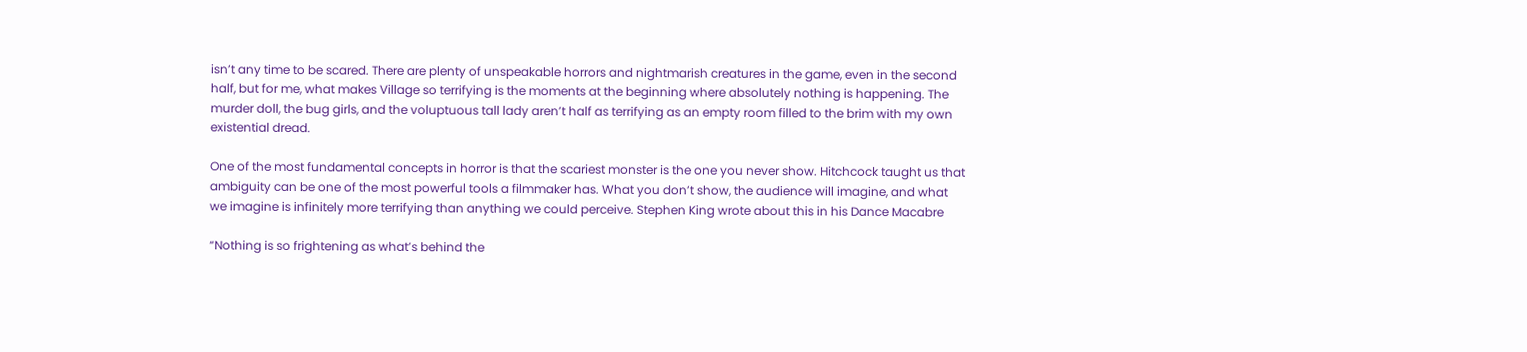isn’t any time to be scared. There are plenty of unspeakable horrors and nightmarish creatures in the game, even in the second half, but for me, what makes Village so terrifying is the moments at the beginning where absolutely nothing is happening. The murder doll, the bug girls, and the voluptuous tall lady aren’t half as terrifying as an empty room filled to the brim with my own existential dread.

One of the most fundamental concepts in horror is that the scariest monster is the one you never show. Hitchcock taught us that ambiguity can be one of the most powerful tools a filmmaker has. What you don’t show, the audience will imagine, and what we imagine is infinitely more terrifying than anything we could perceive. Stephen King wrote about this in his Dance Macabre

“Nothing is so frightening as what’s behind the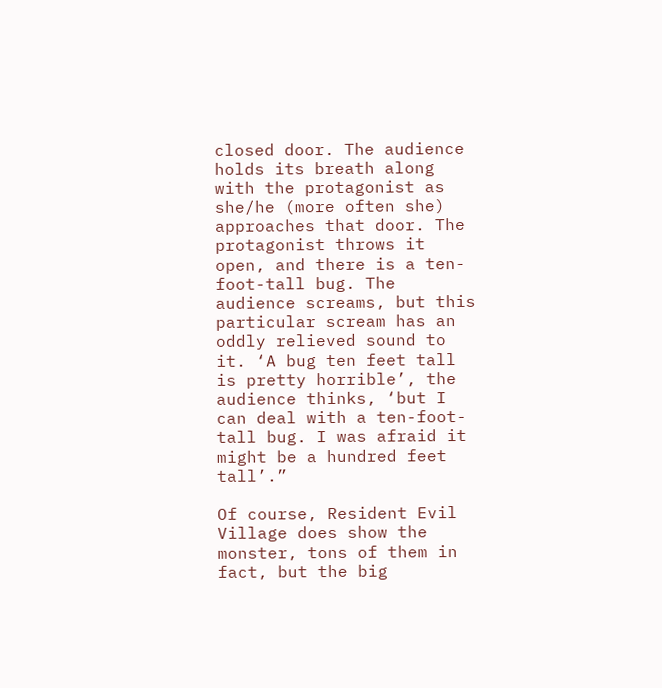closed door. The audience holds its breath along with the protagonist as she/he (more often she) approaches that door. The protagonist throws it open, and there is a ten-foot-tall bug. The audience screams, but this particular scream has an oddly relieved sound to it. ‘A bug ten feet tall is pretty horrible’, the audience thinks, ‘but I can deal with a ten-foot-tall bug. I was afraid it might be a hundred feet tall’.”

Of course, Resident Evil Village does show the monster, tons of them in fact, but the big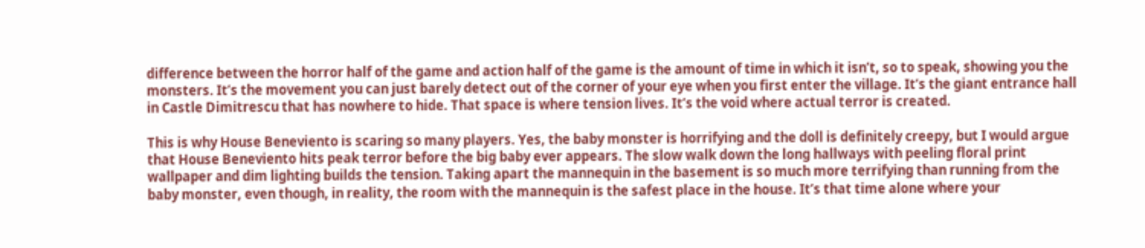difference between the horror half of the game and action half of the game is the amount of time in which it isn’t, so to speak, showing you the monsters. It’s the movement you can just barely detect out of the corner of your eye when you first enter the village. It’s the giant entrance hall in Castle Dimitrescu that has nowhere to hide. That space is where tension lives. It’s the void where actual terror is created.

This is why House Beneviento is scaring so many players. Yes, the baby monster is horrifying and the doll is definitely creepy, but I would argue that House Beneviento hits peak terror before the big baby ever appears. The slow walk down the long hallways with peeling floral print wallpaper and dim lighting builds the tension. Taking apart the mannequin in the basement is so much more terrifying than running from the baby monster, even though, in reality, the room with the mannequin is the safest place in the house. It’s that time alone where your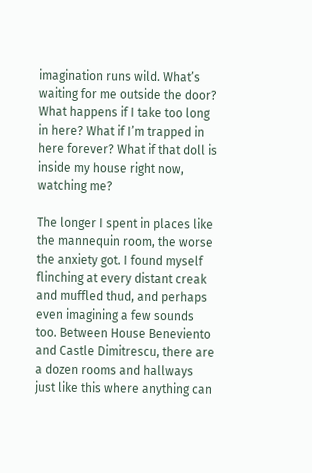imagination runs wild. What’s waiting for me outside the door? What happens if I take too long in here? What if I’m trapped in here forever? What if that doll is inside my house right now, watching me?

The longer I spent in places like the mannequin room, the worse the anxiety got. I found myself flinching at every distant creak and muffled thud, and perhaps even imagining a few sounds too. Between House Beneviento and Castle Dimitrescu, there are a dozen rooms and hallways just like this where anything can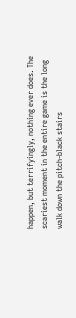happen, but terrifyingly, nothing ever does. The scariest moment in the entire game is the long walk down the pitch-black stairs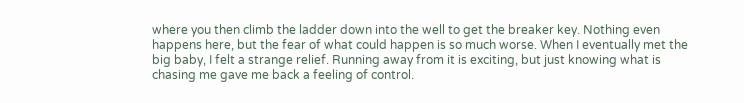where you then climb the ladder down into the well to get the breaker key. Nothing even happens here, but the fear of what could happen is so much worse. When I eventually met the big baby, I felt a strange relief. Running away from it is exciting, but just knowing what is chasing me gave me back a feeling of control.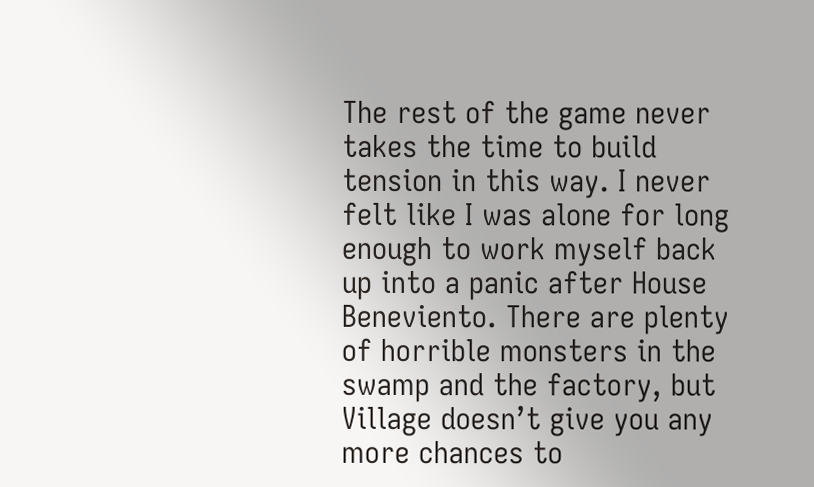The rest of the game never takes the time to build tension in this way. I never felt like I was alone for long enough to work myself back up into a panic after House Beneviento. There are plenty of horrible monsters in the swamp and the factory, but Village doesn’t give you any more chances to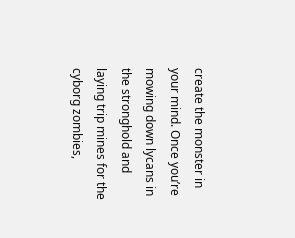create the monster in your mind. Once you’re mowing down lycans in the stronghold and laying trip mines for the cyborg zombies,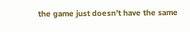the game just doesn’t have the same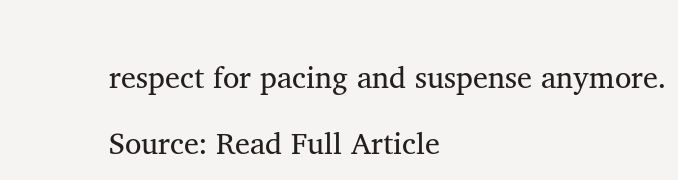respect for pacing and suspense anymore.

Source: Read Full Article